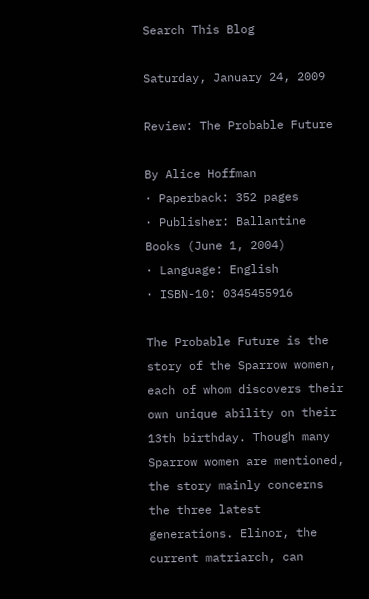Search This Blog

Saturday, January 24, 2009

Review: The Probable Future

By Alice Hoffman
· Paperback: 352 pages
· Publisher: Ballantine Books (June 1, 2004)
· Language: English
· ISBN-10: 0345455916

The Probable Future is the story of the Sparrow women, each of whom discovers their own unique ability on their 13th birthday. Though many Sparrow women are mentioned, the story mainly concerns the three latest generations. Elinor, the current matriarch, can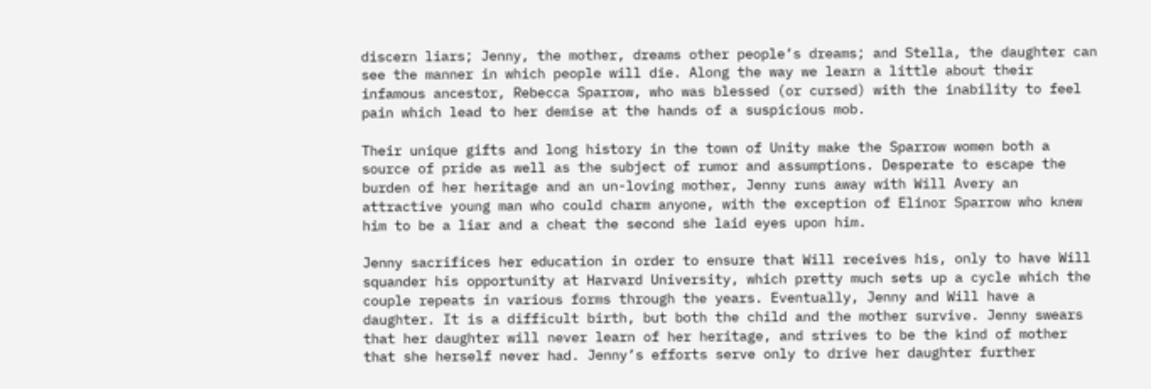discern liars; Jenny, the mother, dreams other people’s dreams; and Stella, the daughter can see the manner in which people will die. Along the way we learn a little about their infamous ancestor, Rebecca Sparrow, who was blessed (or cursed) with the inability to feel pain which lead to her demise at the hands of a suspicious mob.

Their unique gifts and long history in the town of Unity make the Sparrow women both a source of pride as well as the subject of rumor and assumptions. Desperate to escape the burden of her heritage and an un-loving mother, Jenny runs away with Will Avery an attractive young man who could charm anyone, with the exception of Elinor Sparrow who knew him to be a liar and a cheat the second she laid eyes upon him.

Jenny sacrifices her education in order to ensure that Will receives his, only to have Will squander his opportunity at Harvard University, which pretty much sets up a cycle which the couple repeats in various forms through the years. Eventually, Jenny and Will have a daughter. It is a difficult birth, but both the child and the mother survive. Jenny swears that her daughter will never learn of her heritage, and strives to be the kind of mother that she herself never had. Jenny’s efforts serve only to drive her daughter further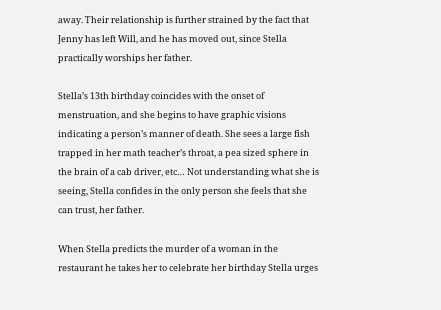away. Their relationship is further strained by the fact that Jenny has left Will, and he has moved out, since Stella practically worships her father.

Stella’s 13th birthday coincides with the onset of menstruation, and she begins to have graphic visions indicating a person’s manner of death. She sees a large fish trapped in her math teacher’s throat, a pea sized sphere in the brain of a cab driver, etc… Not understanding what she is seeing, Stella confides in the only person she feels that she can trust, her father.

When Stella predicts the murder of a woman in the restaurant he takes her to celebrate her birthday Stella urges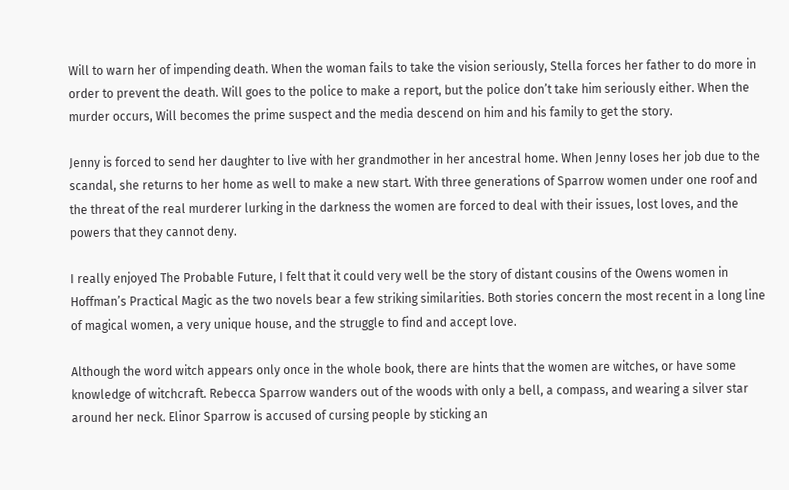Will to warn her of impending death. When the woman fails to take the vision seriously, Stella forces her father to do more in order to prevent the death. Will goes to the police to make a report, but the police don’t take him seriously either. When the murder occurs, Will becomes the prime suspect and the media descend on him and his family to get the story.

Jenny is forced to send her daughter to live with her grandmother in her ancestral home. When Jenny loses her job due to the scandal, she returns to her home as well to make a new start. With three generations of Sparrow women under one roof and the threat of the real murderer lurking in the darkness the women are forced to deal with their issues, lost loves, and the powers that they cannot deny.

I really enjoyed The Probable Future, I felt that it could very well be the story of distant cousins of the Owens women in Hoffman’s Practical Magic as the two novels bear a few striking similarities. Both stories concern the most recent in a long line of magical women, a very unique house, and the struggle to find and accept love.

Although the word witch appears only once in the whole book, there are hints that the women are witches, or have some knowledge of witchcraft. Rebecca Sparrow wanders out of the woods with only a bell, a compass, and wearing a silver star around her neck. Elinor Sparrow is accused of cursing people by sticking an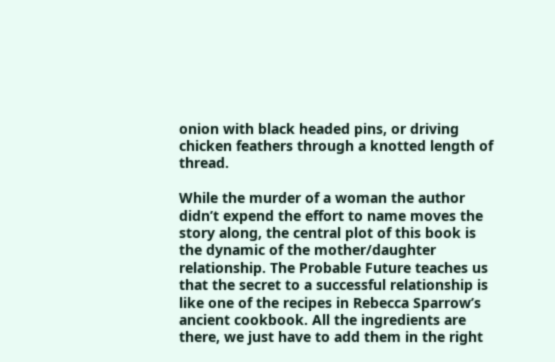onion with black headed pins, or driving chicken feathers through a knotted length of thread.

While the murder of a woman the author didn’t expend the effort to name moves the story along, the central plot of this book is the dynamic of the mother/daughter relationship. The Probable Future teaches us that the secret to a successful relationship is like one of the recipes in Rebecca Sparrow’s ancient cookbook. All the ingredients are there, we just have to add them in the right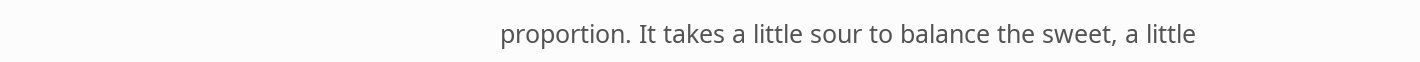proportion. It takes a little sour to balance the sweet, a little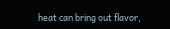heat can bring out flavor,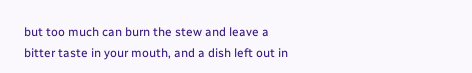but too much can burn the stew and leave a bitter taste in your mouth, and a dish left out in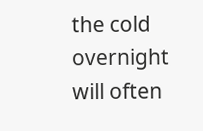the cold overnight will often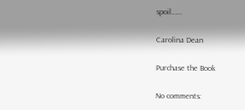spoil……

Carolina Dean

Purchase the Book

No comments: